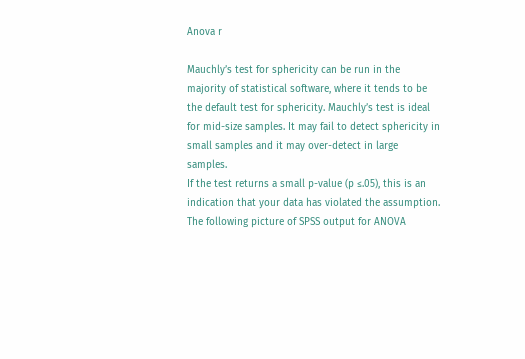Anova r

Mauchly’s test for sphericity can be run in the majority of statistical software, where it tends to be the default test for sphericity. Mauchly’s test is ideal for mid-size samples. It may fail to detect sphericity in small samples and it may over-detect in large samples.
If the test returns a small p-value (p ≤.05), this is an indication that your data has violated the assumption. The following picture of SPSS output for ANOVA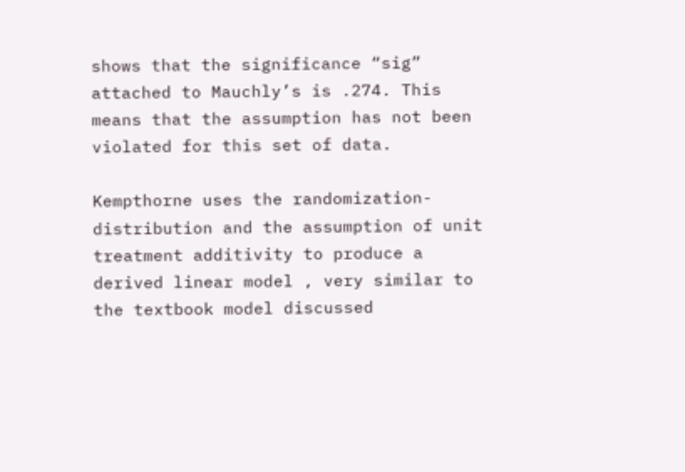shows that the significance “sig” attached to Mauchly’s is .274. This means that the assumption has not been violated for this set of data.

Kempthorne uses the randomization-distribution and the assumption of unit treatment additivity to produce a derived linear model , very similar to the textbook model discussed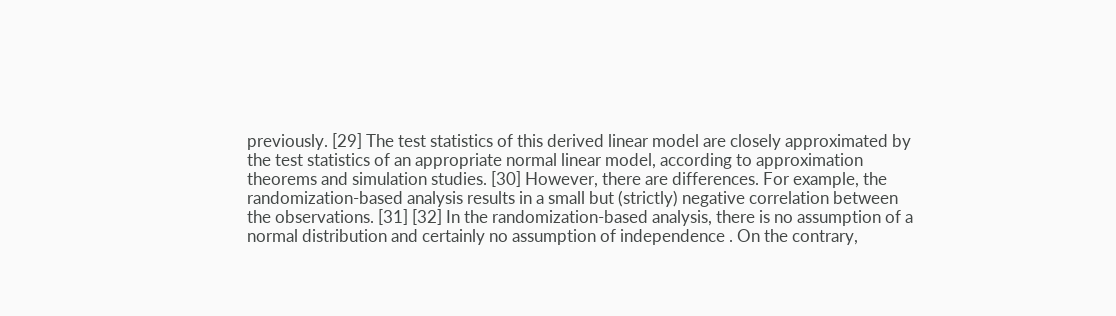previously. [29] The test statistics of this derived linear model are closely approximated by the test statistics of an appropriate normal linear model, according to approximation theorems and simulation studies. [30] However, there are differences. For example, the randomization-based analysis results in a small but (strictly) negative correlation between the observations. [31] [32] In the randomization-based analysis, there is no assumption of a normal distribution and certainly no assumption of independence . On the contrary,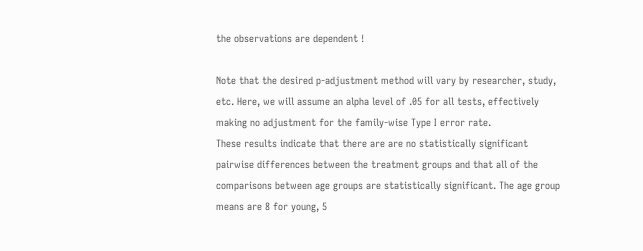the observations are dependent !

Note that the desired p-adjustment method will vary by researcher, study, etc. Here, we will assume an alpha level of .05 for all tests, effectively making no adjustment for the family-wise Type I error rate.
These results indicate that there are are no statistically significant pairwise differences between the treatment groups and that all of the comparisons between age groups are statistically significant. The age group means are 8 for young, 5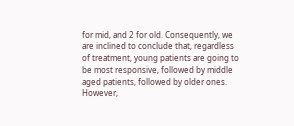for mid, and 2 for old. Consequently, we are inclined to conclude that, regardless of treatment, young patients are going to be most responsive, followed by middle aged patients, followed by older ones. However,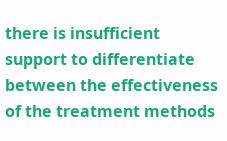there is insufficient support to differentiate between the effectiveness of the treatment methods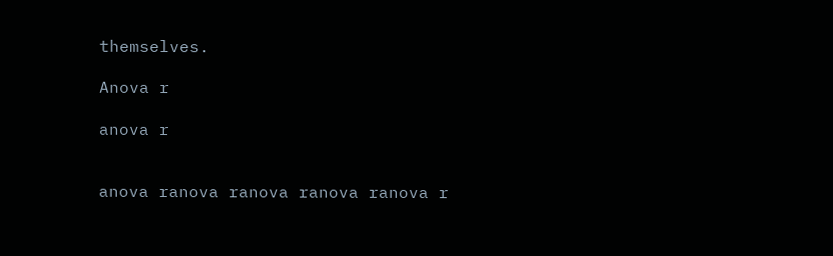themselves.

Anova r

anova r


anova ranova ranova ranova ranova r